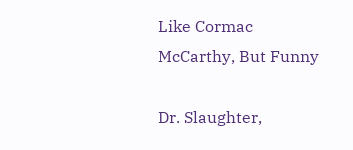Like Cormac McCarthy, But Funny

Dr. Slaughter,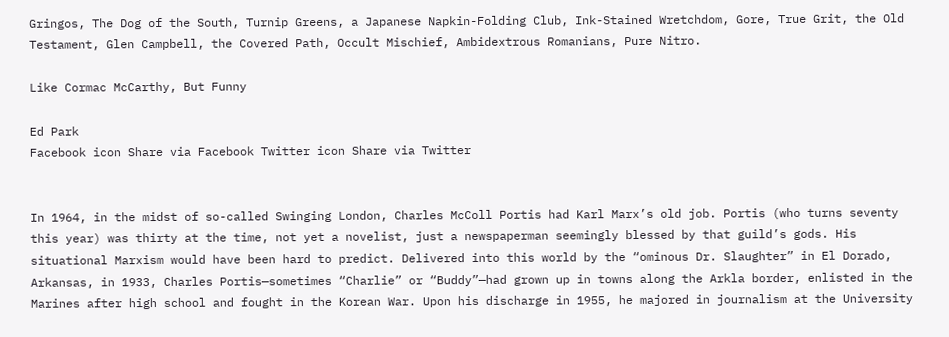Gringos, The Dog of the South, Turnip Greens, a Japanese Napkin-Folding Club, Ink-Stained Wretchdom, Gore, True Grit, the Old Testament, Glen Campbell, the Covered Path, Occult Mischief, Ambidextrous Romanians, Pure Nitro.

Like Cormac McCarthy, But Funny

Ed Park
Facebook icon Share via Facebook Twitter icon Share via Twitter


In 1964, in the midst of so-called Swinging London, Charles McColl Portis had Karl Marx’s old job. Portis (who turns seventy this year) was thirty at the time, not yet a novelist, just a newspaperman seemingly blessed by that guild’s gods. His situational Marxism would have been hard to predict. Delivered into this world by the “ominous Dr. Slaughter” in El Dorado, Arkansas, in 1933, Charles Portis—sometimes “Charlie” or “Buddy”—had grown up in towns along the Arkla border, enlisted in the Marines after high school and fought in the Korean War. Upon his discharge in 1955, he majored in journalism at the University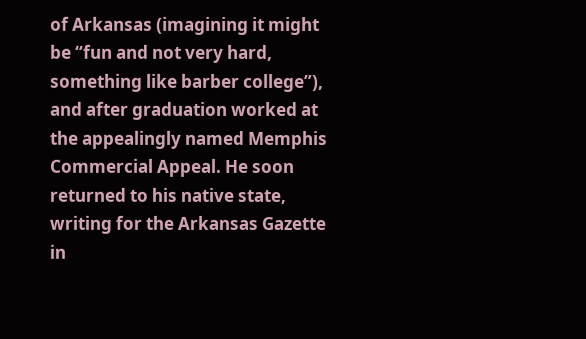of Arkansas (imagining it might be “fun and not very hard, something like barber college”), and after graduation worked at the appealingly named Memphis Commercial Appeal. He soon returned to his native state, writing for the Arkansas Gazette in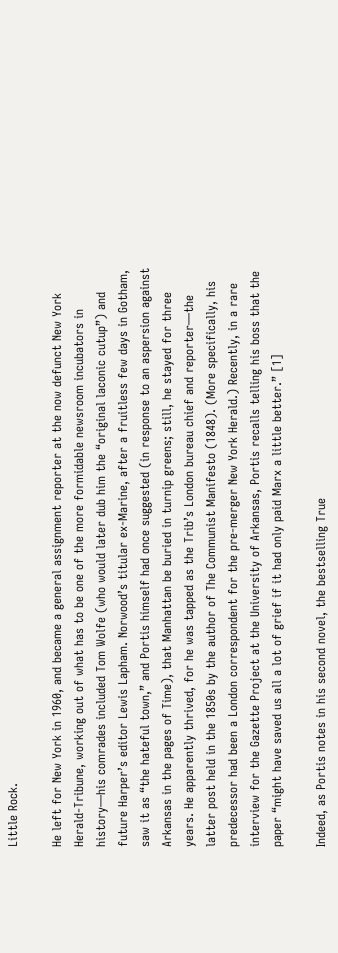Little Rock.

He left for New York in 1960, and became a general assignment reporter at the now defunct New York Herald-Tribune, working out of what has to be one of the more formidable newsroom incubators in history—his comrades included Tom Wolfe (who would later dub him the “original laconic cutup”) and future Harper’s editor Lewis Lapham. Norwood’s titular ex-Marine, after a fruitless few days in Gotham, saw it as “the hateful town,” and Portis himself had once suggested (in response to an aspersion against Arkansas in the pages of Time), that Manhattan be buried in turnip greens; still, he stayed for three years. He apparently thrived, for he was tapped as the Trib’s London bureau chief and reporter—the latter post held in the 1850s by the author of The Communist Manifesto (1848). (More specifically, his predecessor had been a London correspondent for the pre-merger New York Herald.) Recently, in a rare interview for the Gazette Project at the University of Arkansas, Portis recalls telling his boss that the paper “might have saved us all a lot of grief if it had only paid Marx a little better.” [1]

Indeed, as Portis notes in his second novel, the bestselling True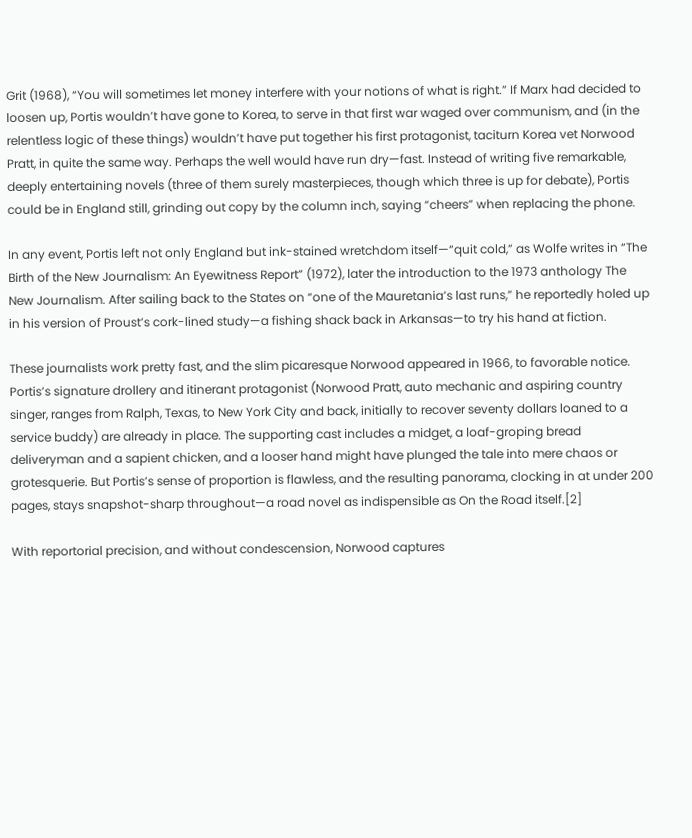Grit (1968), “You will sometimes let money interfere with your notions of what is right.” If Marx had decided to loosen up, Portis wouldn’t have gone to Korea, to serve in that first war waged over communism, and (in the relentless logic of these things) wouldn’t have put together his first protagonist, taciturn Korea vet Norwood Pratt, in quite the same way. Perhaps the well would have run dry—fast. Instead of writing five remarkable, deeply entertaining novels (three of them surely masterpieces, though which three is up for debate), Portis could be in England still, grinding out copy by the column inch, saying “cheers” when replacing the phone.

In any event, Portis left not only England but ink-stained wretchdom itself—“quit cold,” as Wolfe writes in “The Birth of the New Journalism: An Eyewitness Report” (1972), later the introduction to the 1973 anthology The New Journalism. After sailing back to the States on “one of the Mauretania’s last runs,” he reportedly holed up in his version of Proust’s cork-lined study—a fishing shack back in Arkansas—to try his hand at fiction.

These journalists work pretty fast, and the slim picaresque Norwood appeared in 1966, to favorable notice. Portis’s signature drollery and itinerant protagonist (Norwood Pratt, auto mechanic and aspiring country singer, ranges from Ralph, Texas, to New York City and back, initially to recover seventy dollars loaned to a service buddy) are already in place. The supporting cast includes a midget, a loaf-groping bread deliveryman and a sapient chicken, and a looser hand might have plunged the tale into mere chaos or grotesquerie. But Portis’s sense of proportion is flawless, and the resulting panorama, clocking in at under 200 pages, stays snapshot-sharp throughout—a road novel as indispensible as On the Road itself.[2]

With reportorial precision, and without condescension, Norwood captures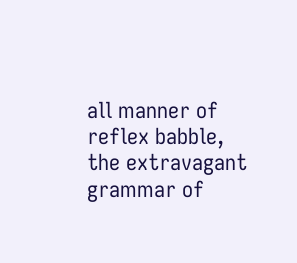all manner of reflex babble, the extravagant grammar of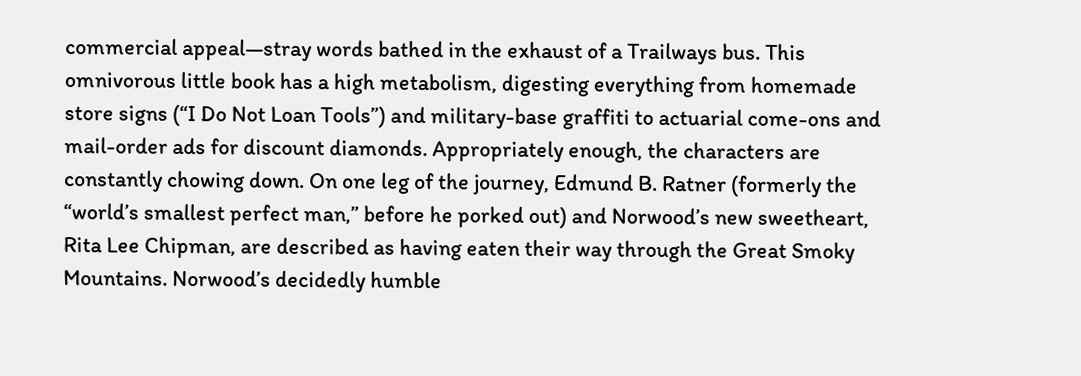commercial appeal—stray words bathed in the exhaust of a Trailways bus. This omnivorous little book has a high metabolism, digesting everything from homemade store signs (“I Do Not Loan Tools”) and military-base graffiti to actuarial come-ons and mail-order ads for discount diamonds. Appropriately enough, the characters are constantly chowing down. On one leg of the journey, Edmund B. Ratner (formerly the “world’s smallest perfect man,” before he porked out) and Norwood’s new sweetheart, Rita Lee Chipman, are described as having eaten their way through the Great Smoky Mountains. Norwood’s decidedly humble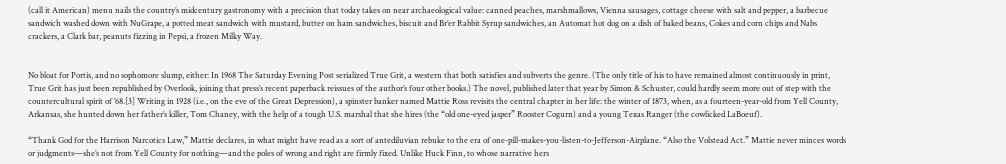(call it American) menu nails the country’s midcentury gastronomy with a precision that today takes on near archaeological value: canned peaches, marshmallows, Vienna sausages, cottage cheese with salt and pepper, a barbecue sandwich washed down with NuGrape, a potted meat sandwich with mustard, butter on ham sandwiches, biscuit and Br’er Rabbit Syrup sandwiches, an Automat hot dog on a dish of baked beans, Cokes and corn chips and Nabs crackers, a Clark bar, peanuts fizzing in Pepsi, a frozen Milky Way.


No bloat for Portis, and no sophomore slump, either: In 1968 The Saturday Evening Post serialized True Grit, a western that both satisfies and subverts the genre. (The only title of his to have remained almost continuously in print, True Grit has just been republished by Overlook, joining that press’s recent paperback reissues of the author’s four other books.) The novel, published later that year by Simon & Schuster, could hardly seem more out of step with the countercultural spirit of ’68.[3] Writing in 1928 (i.e., on the eve of the Great Depression), a spinster banker named Mattie Ross revisits the central chapter in her life: the winter of 1873, when, as a fourteen-year-old from Yell County, Arkansas, she hunted down her father’s killer, Tom Chaney, with the help of a tough U.S. marshal that she hires (the “old one-eyed jasper” Rooster Cogurn) and a young Texas Ranger (the cowlicked LaBoeuf).

“Thank God for the Harrison Narcotics Law,” Mattie declares, in what might have read as a sort of antediluvian rebuke to the era of one-pill-makes-you-listen-to-Jefferson-Airplane. “Also the Volstead Act.” Mattie never minces words or judgments—she’s not from Yell County for nothing—and the poles of wrong and right are firmly fixed. Unlike Huck Finn, to whose narrative hers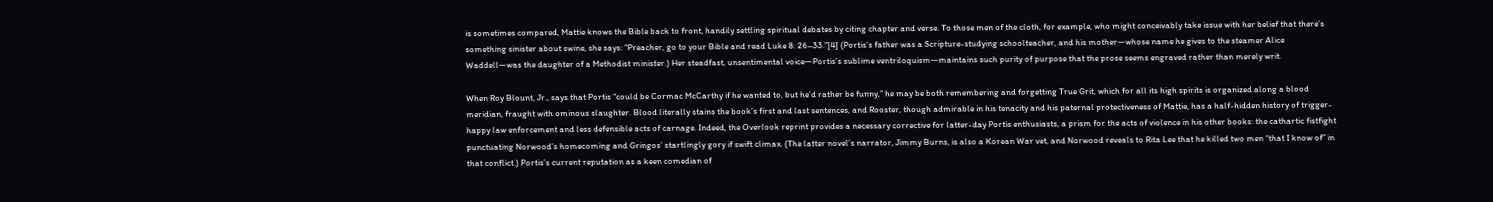is sometimes compared, Mattie knows the Bible back to front, handily settling spiritual debates by citing chapter and verse. To those men of the cloth, for example, who might conceivably take issue with her belief that there’s something sinister about swine, she says: “Preacher, go to your Bible and read Luke 8: 26–33.”[4] (Portis’s father was a Scripture-studying schoolteacher, and his mother—whose name he gives to the steamer Alice Waddell—was the daughter of a Methodist minister.) Her steadfast, unsentimental voice—Portis’s sublime ventriloquism—maintains such purity of purpose that the prose seems engraved rather than merely writ.

When Roy Blount, Jr., says that Portis “could be Cormac McCarthy if he wanted to, but he’d rather be funny,” he may be both remembering and forgetting True Grit, which for all its high spirits is organized along a blood meridian, fraught with ominous slaughter. Blood literally stains the book’s first and last sentences, and Rooster, though admirable in his tenacity and his paternal protectiveness of Mattie, has a half-hidden history of trigger-happy law enforcement and less defensible acts of carnage. Indeed, the Overlook reprint provides a necessary corrective for latter-day Portis enthusiasts, a prism for the acts of violence in his other books: the cathartic fistfight punctuating Norwood’s homecoming and Gringos’ startlingly gory if swift climax. (The latter novel’s narrator, Jimmy Burns, is also a Korean War vet, and Norwood reveals to Rita Lee that he killed two men “that I know of” in that conflict.) Portis’s current reputation as a keen comedian of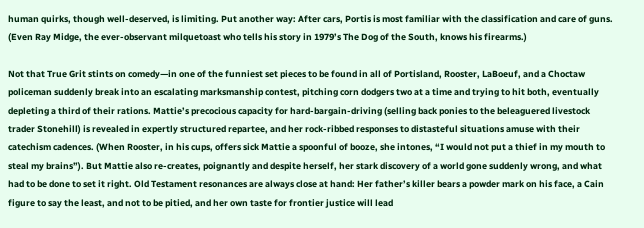human quirks, though well-deserved, is limiting. Put another way: After cars, Portis is most familiar with the classification and care of guns. (Even Ray Midge, the ever-observant milquetoast who tells his story in 1979’s The Dog of the South, knows his firearms.)

Not that True Grit stints on comedy—in one of the funniest set pieces to be found in all of Portisland, Rooster, LaBoeuf, and a Choctaw policeman suddenly break into an escalating marksmanship contest, pitching corn dodgers two at a time and trying to hit both, eventually depleting a third of their rations. Mattie’s precocious capacity for hard-bargain-driving (selling back ponies to the beleaguered livestock trader Stonehill) is revealed in expertly structured repartee, and her rock-ribbed responses to distasteful situations amuse with their catechism cadences. (When Rooster, in his cups, offers sick Mattie a spoonful of booze, she intones, “I would not put a thief in my mouth to steal my brains”). But Mattie also re-creates, poignantly and despite herself, her stark discovery of a world gone suddenly wrong, and what had to be done to set it right. Old Testament resonances are always close at hand: Her father’s killer bears a powder mark on his face, a Cain figure to say the least, and not to be pitied, and her own taste for frontier justice will lead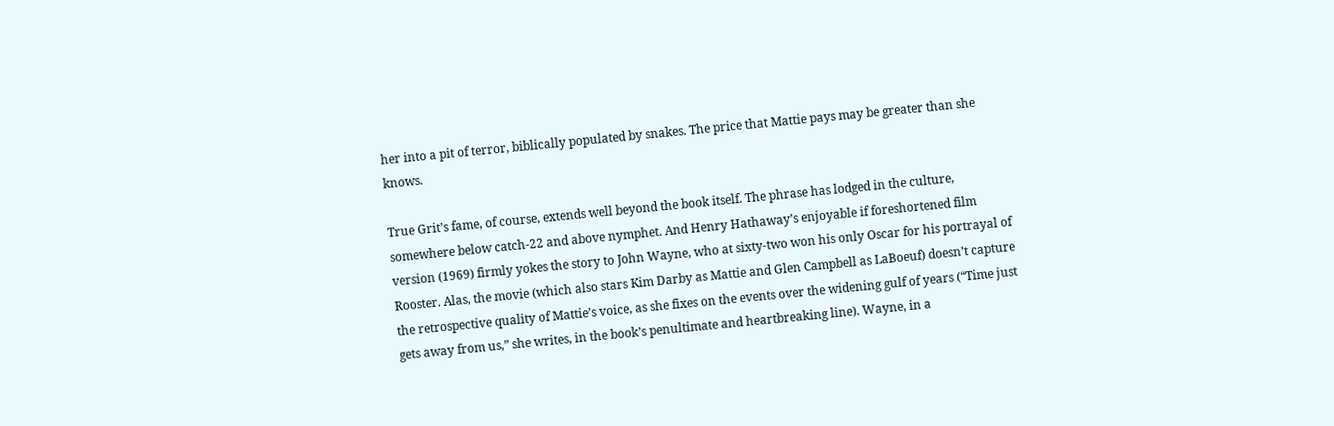her into a pit of terror, biblically populated by snakes. The price that Mattie pays may be greater than she knows.

True Grit’s fame, of course, extends well beyond the book itself. The phrase has lodged in the culture, somewhere below catch-22 and above nymphet. And Henry Hathaway’s enjoyable if foreshortened film version (1969) firmly yokes the story to John Wayne, who at sixty-two won his only Oscar for his portrayal of Rooster. Alas, the movie (which also stars Kim Darby as Mattie and Glen Campbell as LaBoeuf) doesn’t capture the retrospective quality of Mattie’s voice, as she fixes on the events over the widening gulf of years (“Time just gets away from us,” she writes, in the book’s penultimate and heartbreaking line). Wayne, in a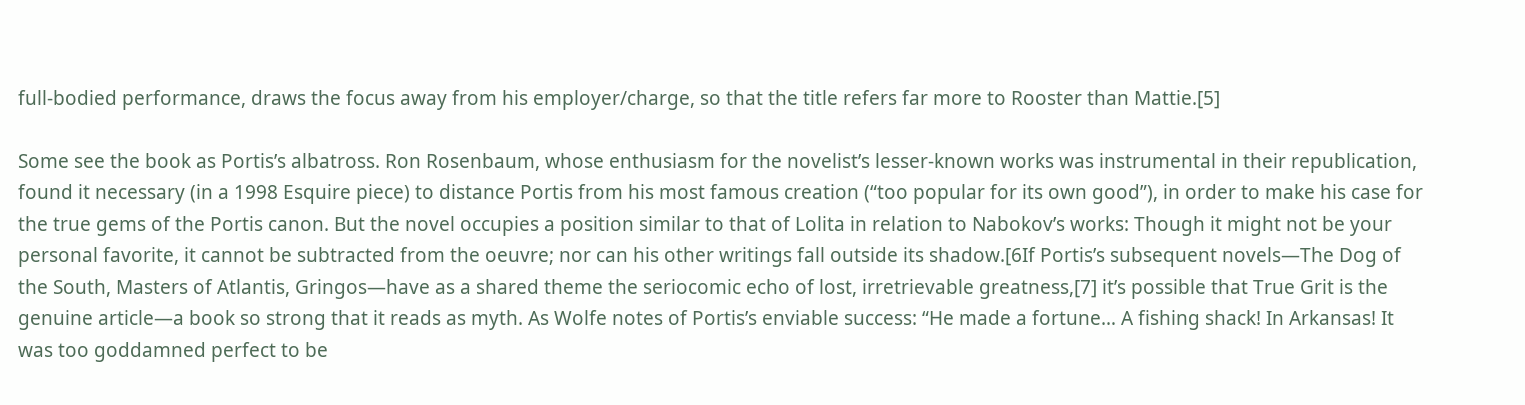full-bodied performance, draws the focus away from his employer/charge, so that the title refers far more to Rooster than Mattie.[5]

Some see the book as Portis’s albatross. Ron Rosenbaum, whose enthusiasm for the novelist’s lesser-known works was instrumental in their republication, found it necessary (in a 1998 Esquire piece) to distance Portis from his most famous creation (“too popular for its own good”), in order to make his case for the true gems of the Portis canon. But the novel occupies a position similar to that of Lolita in relation to Nabokov’s works: Though it might not be your personal favorite, it cannot be subtracted from the oeuvre; nor can his other writings fall outside its shadow.[6If Portis’s subsequent novels—The Dog of the South, Masters of Atlantis, Gringos—have as a shared theme the seriocomic echo of lost, irretrievable greatness,[7] it’s possible that True Grit is the genuine article—a book so strong that it reads as myth. As Wolfe notes of Portis’s enviable success: “He made a fortune… A fishing shack! In Arkansas! It was too goddamned perfect to be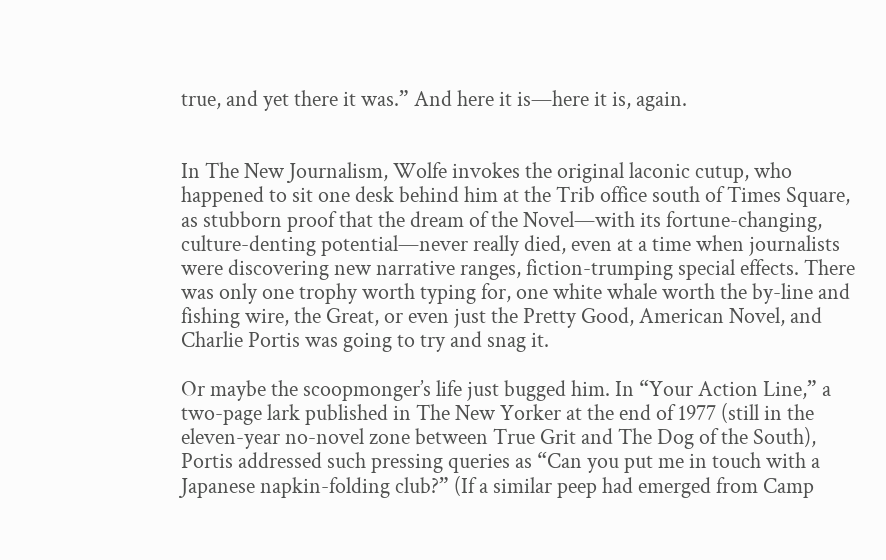true, and yet there it was.” And here it is—here it is, again.


In The New Journalism, Wolfe invokes the original laconic cutup, who happened to sit one desk behind him at the Trib office south of Times Square, as stubborn proof that the dream of the Novel—with its fortune-changing, culture-denting potential—never really died, even at a time when journalists were discovering new narrative ranges, fiction-trumping special effects. There was only one trophy worth typing for, one white whale worth the by-line and fishing wire, the Great, or even just the Pretty Good, American Novel, and Charlie Portis was going to try and snag it.

Or maybe the scoopmonger’s life just bugged him. In “Your Action Line,” a two-page lark published in The New Yorker at the end of 1977 (still in the eleven-year no-novel zone between True Grit and The Dog of the South), Portis addressed such pressing queries as “Can you put me in touch with a Japanese napkin-folding club?” (If a similar peep had emerged from Camp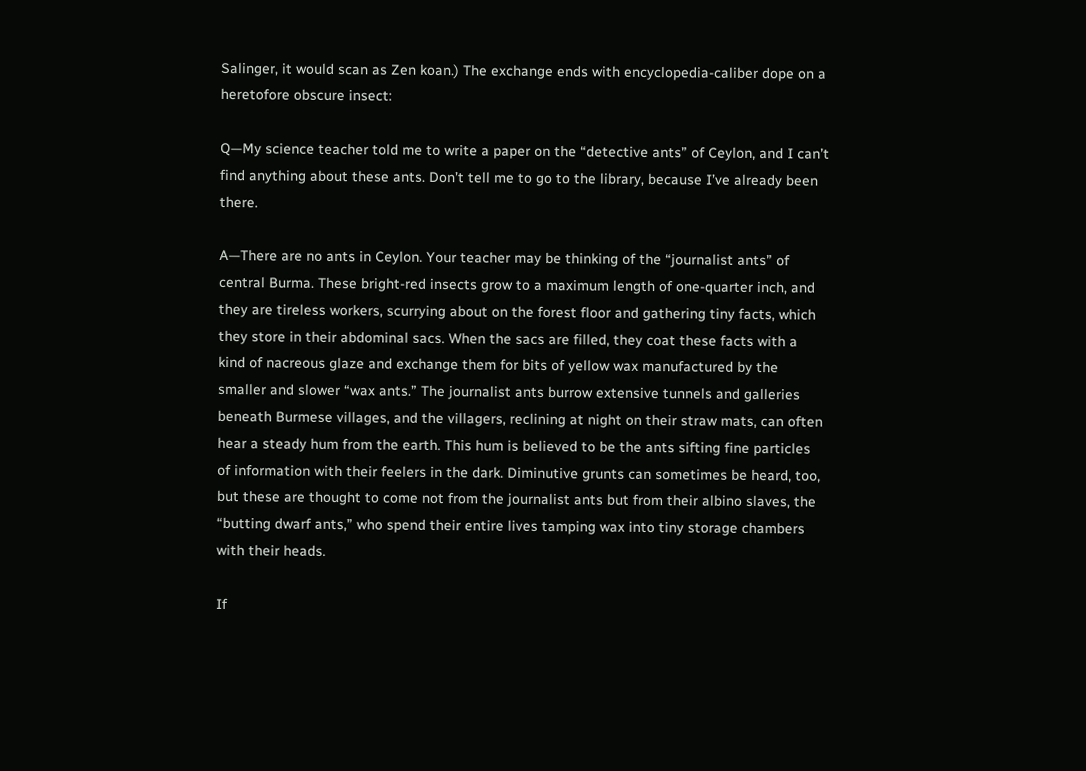Salinger, it would scan as Zen koan.) The exchange ends with encyclopedia-caliber dope on a heretofore obscure insect:

Q—My science teacher told me to write a paper on the “detective ants” of Ceylon, and I can’t find anything about these ants. Don’t tell me to go to the library, because I’ve already been there.

A—There are no ants in Ceylon. Your teacher may be thinking of the “journalist ants” of central Burma. These bright-red insects grow to a maximum length of one-quarter inch, and they are tireless workers, scurrying about on the forest floor and gathering tiny facts, which they store in their abdominal sacs. When the sacs are filled, they coat these facts with a kind of nacreous glaze and exchange them for bits of yellow wax manufactured by the smaller and slower “wax ants.” The journalist ants burrow extensive tunnels and galleries beneath Burmese villages, and the villagers, reclining at night on their straw mats, can often hear a steady hum from the earth. This hum is believed to be the ants sifting fine particles of information with their feelers in the dark. Diminutive grunts can sometimes be heard, too, but these are thought to come not from the journalist ants but from their albino slaves, the “butting dwarf ants,” who spend their entire lives tamping wax into tiny storage chambers with their heads.

If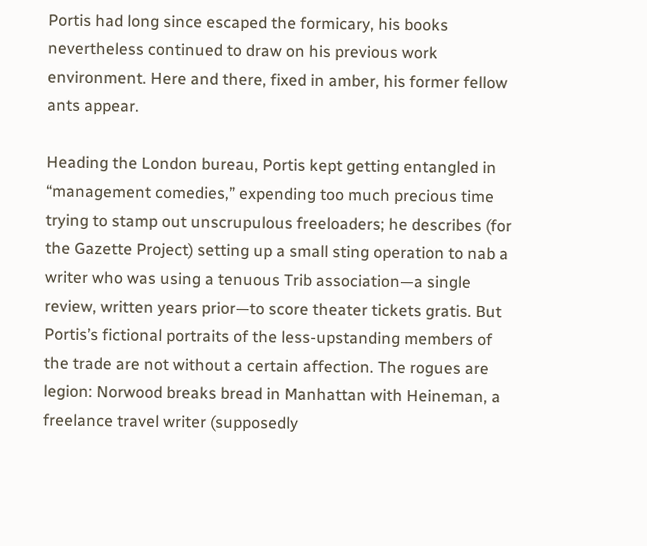Portis had long since escaped the formicary, his books nevertheless continued to draw on his previous work environment. Here and there, fixed in amber, his former fellow ants appear.

Heading the London bureau, Portis kept getting entangled in “management comedies,” expending too much precious time trying to stamp out unscrupulous freeloaders; he describes (for the Gazette Project) setting up a small sting operation to nab a writer who was using a tenuous Trib association—a single review, written years prior—to score theater tickets gratis. But Portis’s fictional portraits of the less-upstanding members of the trade are not without a certain affection. The rogues are legion: Norwood breaks bread in Manhattan with Heineman, a freelance travel writer (supposedly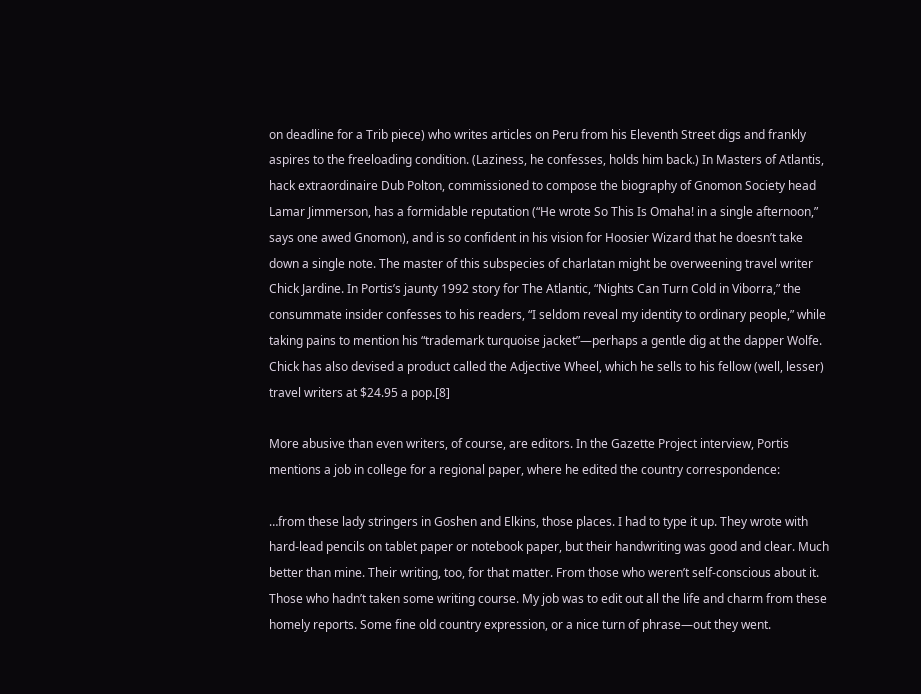on deadline for a Trib piece) who writes articles on Peru from his Eleventh Street digs and frankly aspires to the freeloading condition. (Laziness, he confesses, holds him back.) In Masters of Atlantis, hack extraordinaire Dub Polton, commissioned to compose the biography of Gnomon Society head Lamar Jimmerson, has a formidable reputation (“He wrote So This Is Omaha! in a single afternoon,” says one awed Gnomon), and is so confident in his vision for Hoosier Wizard that he doesn’t take down a single note. The master of this subspecies of charlatan might be overweening travel writer Chick Jardine. In Portis’s jaunty 1992 story for The Atlantic, “Nights Can Turn Cold in Viborra,” the consummate insider confesses to his readers, “I seldom reveal my identity to ordinary people,” while taking pains to mention his “trademark turquoise jacket”—perhaps a gentle dig at the dapper Wolfe. Chick has also devised a product called the Adjective Wheel, which he sells to his fellow (well, lesser) travel writers at $24.95 a pop.[8]

More abusive than even writers, of course, are editors. In the Gazette Project interview, Portis mentions a job in college for a regional paper, where he edited the country correspondence:

…from these lady stringers in Goshen and Elkins, those places. I had to type it up. They wrote with hard-lead pencils on tablet paper or notebook paper, but their handwriting was good and clear. Much better than mine. Their writing, too, for that matter. From those who weren’t self-conscious about it. Those who hadn’t taken some writing course. My job was to edit out all the life and charm from these homely reports. Some fine old country expression, or a nice turn of phrase—out they went.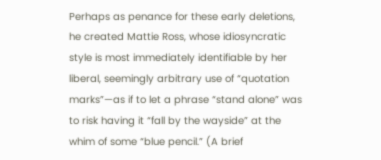Perhaps as penance for these early deletions, he created Mattie Ross, whose idiosyncratic style is most immediately identifiable by her liberal, seemingly arbitrary use of “quotation marks”—as if to let a phrase “stand alone” was to risk having it “fall by the wayside” at the whim of some “blue pencil.” (A brief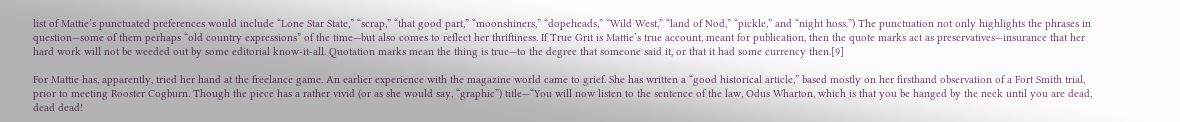list of Mattie’s punctuated preferences would include “Lone Star State,” “scrap,” “that good part,” “moonshiners,” “dopeheads,” “Wild West,” “land of Nod,” “pickle,” and “night hoss.”) The punctuation not only highlights the phrases in question—some of them perhaps “old country expressions” of the time—but also comes to reflect her thriftiness. If True Grit is Mattie’s true account, meant for publication, then the quote marks act as preservatives—insurance that her hard work will not be weeded out by some editorial know-it-all. Quotation marks mean the thing is true—to the degree that someone said it, or that it had some currency then.[9]

For Mattie has, apparently, tried her hand at the freelance game. An earlier experience with the magazine world came to grief. She has written a “good historical article,” based mostly on her firsthand observation of a Fort Smith trial, prior to meeting Rooster Cogburn. Though the piece has a rather vivid (or as she would say, “graphic”) title—“You will now listen to the sentence of the law, Odus Wharton, which is that you be hanged by the neck until you are dead, dead dead!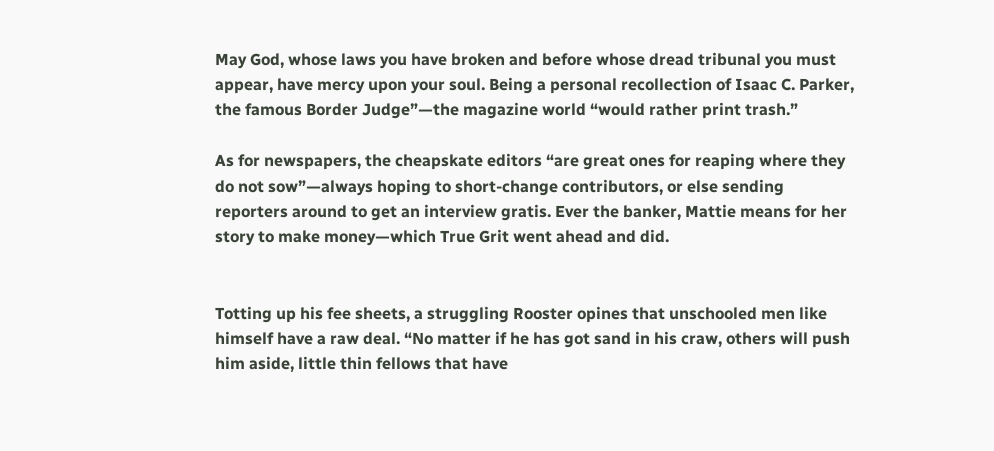May God, whose laws you have broken and before whose dread tribunal you must appear, have mercy upon your soul. Being a personal recollection of Isaac C. Parker, the famous Border Judge”—the magazine world “would rather print trash.”

As for newspapers, the cheapskate editors “are great ones for reaping where they do not sow”—always hoping to short-change contributors, or else sending reporters around to get an interview gratis. Ever the banker, Mattie means for her story to make money—which True Grit went ahead and did.


Totting up his fee sheets, a struggling Rooster opines that unschooled men like himself have a raw deal. “No matter if he has got sand in his craw, others will push him aside, little thin fellows that have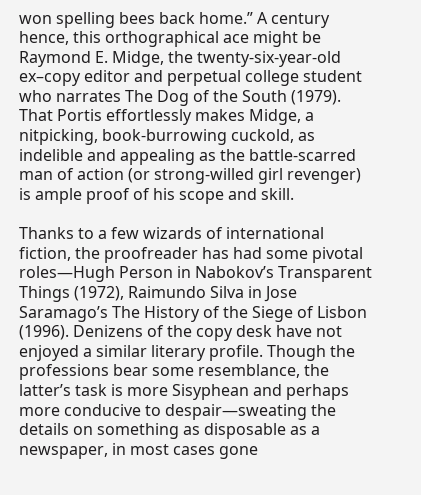won spelling bees back home.” A century hence, this orthographical ace might be Raymond E. Midge, the twenty-six-year-old ex–copy editor and perpetual college student who narrates The Dog of the South (1979). That Portis effortlessly makes Midge, a nitpicking, book-burrowing cuckold, as indelible and appealing as the battle-scarred man of action (or strong-willed girl revenger) is ample proof of his scope and skill.

Thanks to a few wizards of international fiction, the proofreader has had some pivotal roles—Hugh Person in Nabokov’s Transparent Things (1972), Raimundo Silva in Jose Saramago’s The History of the Siege of Lisbon (1996). Denizens of the copy desk have not enjoyed a similar literary profile. Though the professions bear some resemblance, the latter’s task is more Sisyphean and perhaps more conducive to despair—sweating the details on something as disposable as a newspaper, in most cases gone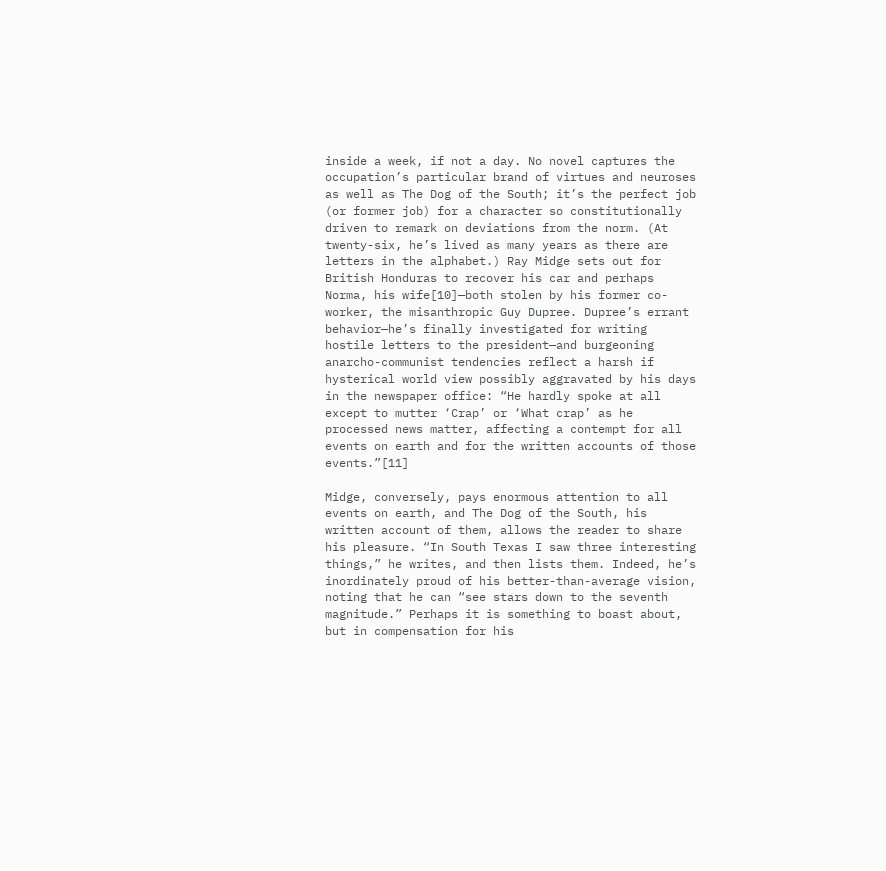inside a week, if not a day. No novel captures the occupation’s particular brand of virtues and neuroses as well as The Dog of the South; it’s the perfect job (or former job) for a character so constitutionally driven to remark on deviations from the norm. (At twenty-six, he’s lived as many years as there are letters in the alphabet.) Ray Midge sets out for British Honduras to recover his car and perhaps Norma, his wife[10]—both stolen by his former co-worker, the misanthropic Guy Dupree. Dupree’s errant behavior—he’s finally investigated for writing hostile letters to the president—and burgeoning anarcho-communist tendencies reflect a harsh if hysterical world view possibly aggravated by his days in the newspaper office: “He hardly spoke at all except to mutter ‘Crap’ or ‘What crap’ as he processed news matter, affecting a contempt for all events on earth and for the written accounts of those events.”[11]

Midge, conversely, pays enormous attention to all events on earth, and The Dog of the South, his written account of them, allows the reader to share his pleasure. “In South Texas I saw three interesting things,” he writes, and then lists them. Indeed, he’s inordinately proud of his better-than-average vision, noting that he can “see stars down to the seventh magnitude.” Perhaps it is something to boast about, but in compensation for his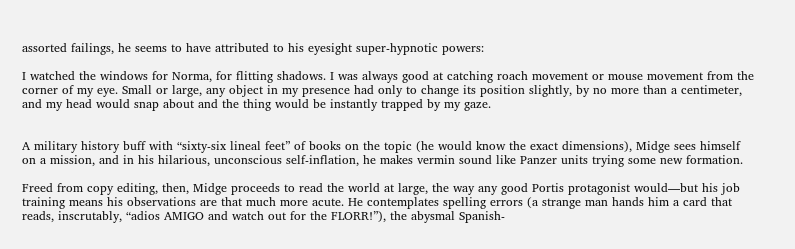assorted failings, he seems to have attributed to his eyesight super-hypnotic powers:

I watched the windows for Norma, for flitting shadows. I was always good at catching roach movement or mouse movement from the corner of my eye. Small or large, any object in my presence had only to change its position slightly, by no more than a centimeter, and my head would snap about and the thing would be instantly trapped by my gaze.


A military history buff with “sixty-six lineal feet” of books on the topic (he would know the exact dimensions), Midge sees himself on a mission, and in his hilarious, unconscious self-inflation, he makes vermin sound like Panzer units trying some new formation.

Freed from copy editing, then, Midge proceeds to read the world at large, the way any good Portis protagonist would—but his job training means his observations are that much more acute. He contemplates spelling errors (a strange man hands him a card that reads, inscrutably, “adios AMIGO and watch out for the FLORR!”), the abysmal Spanish-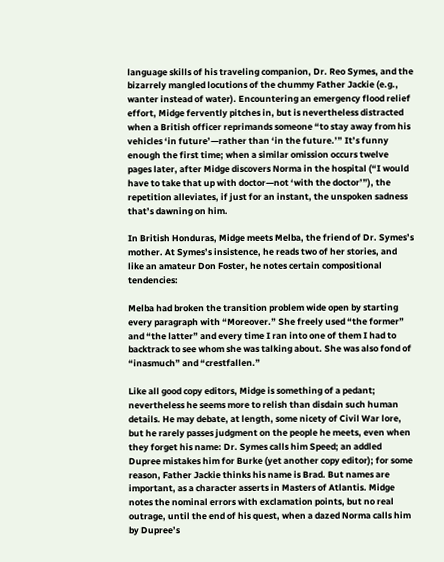language skills of his traveling companion, Dr. Reo Symes, and the bizarrely mangled locutions of the chummy Father Jackie (e.g., wanter instead of water). Encountering an emergency flood relief effort, Midge fervently pitches in, but is nevertheless distracted when a British officer reprimands someone “to stay away from his vehicles ‘in future’—rather than ‘in the future.’” It’s funny enough the first time; when a similar omission occurs twelve pages later, after Midge discovers Norma in the hospital (“I would have to take that up with doctor—not ‘with the doctor’”), the repetition alleviates, if just for an instant, the unspoken sadness that’s dawning on him.

In British Honduras, Midge meets Melba, the friend of Dr. Symes’s mother. At Symes’s insistence, he reads two of her stories, and like an amateur Don Foster, he notes certain compositional tendencies:

Melba had broken the transition problem wide open by starting every paragraph with “Moreover.” She freely used “the former” and “the latter” and every time I ran into one of them I had to backtrack to see whom she was talking about. She was also fond of “inasmuch” and “crestfallen.”

Like all good copy editors, Midge is something of a pedant; nevertheless he seems more to relish than disdain such human details. He may debate, at length, some nicety of Civil War lore, but he rarely passes judgment on the people he meets, even when they forget his name: Dr. Symes calls him Speed; an addled Dupree mistakes him for Burke (yet another copy editor); for some reason, Father Jackie thinks his name is Brad. But names are important, as a character asserts in Masters of Atlantis. Midge notes the nominal errors with exclamation points, but no real outrage, until the end of his quest, when a dazed Norma calls him by Dupree’s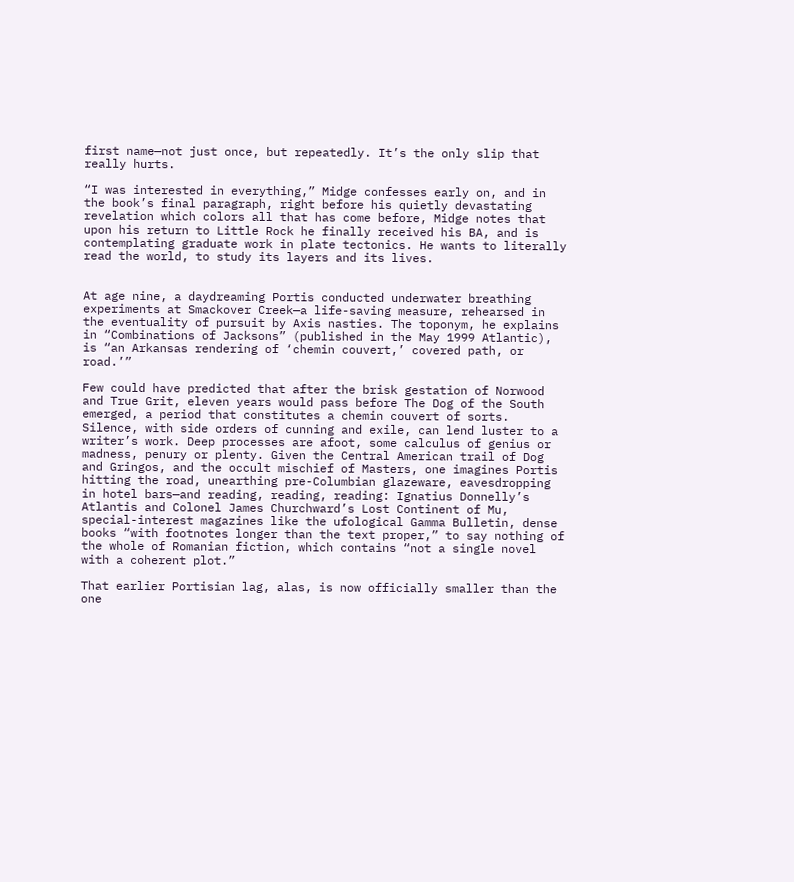first name—not just once, but repeatedly. It’s the only slip that really hurts.

“I was interested in everything,” Midge confesses early on, and in the book’s final paragraph, right before his quietly devastating revelation which colors all that has come before, Midge notes that upon his return to Little Rock he finally received his BA, and is contemplating graduate work in plate tectonics. He wants to literally read the world, to study its layers and its lives.


At age nine, a daydreaming Portis conducted underwater breathing experiments at Smackover Creek—a life-saving measure, rehearsed in the eventuality of pursuit by Axis nasties. The toponym, he explains in “Combinations of Jacksons” (published in the May 1999 Atlantic), is “an Arkansas rendering of ‘chemin couvert,’ covered path, or road.’”

Few could have predicted that after the brisk gestation of Norwood and True Grit, eleven years would pass before The Dog of the South emerged, a period that constitutes a chemin couvert of sorts. Silence, with side orders of cunning and exile, can lend luster to a writer’s work. Deep processes are afoot, some calculus of genius or madness, penury or plenty. Given the Central American trail of Dog and Gringos, and the occult mischief of Masters, one imagines Portis hitting the road, unearthing pre-Columbian glazeware, eavesdropping in hotel bars—and reading, reading, reading: Ignatius Donnelly’s Atlantis and Colonel James Churchward’s Lost Continent of Mu, special-interest magazines like the ufological Gamma Bulletin, dense books “with footnotes longer than the text proper,” to say nothing of the whole of Romanian fiction, which contains “not a single novel with a coherent plot.”

That earlier Portisian lag, alas, is now officially smaller than the one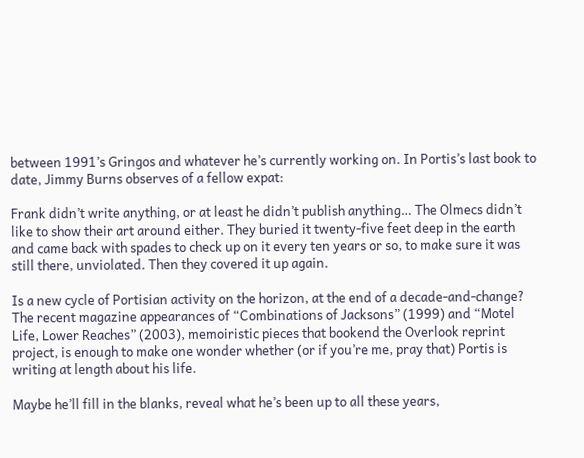between 1991’s Gringos and whatever he’s currently working on. In Portis’s last book to date, Jimmy Burns observes of a fellow expat:

Frank didn’t write anything, or at least he didn’t publish anything… The Olmecs didn’t like to show their art around either. They buried it twenty-five feet deep in the earth and came back with spades to check up on it every ten years or so, to make sure it was still there, unviolated. Then they covered it up again.

Is a new cycle of Portisian activity on the horizon, at the end of a decade-and-change? The recent magazine appearances of “Combinations of Jacksons” (1999) and “Motel Life, Lower Reaches” (2003), memoiristic pieces that bookend the Overlook reprint project, is enough to make one wonder whether (or if you’re me, pray that) Portis is writing at length about his life.

Maybe he’ll fill in the blanks, reveal what he’s been up to all these years,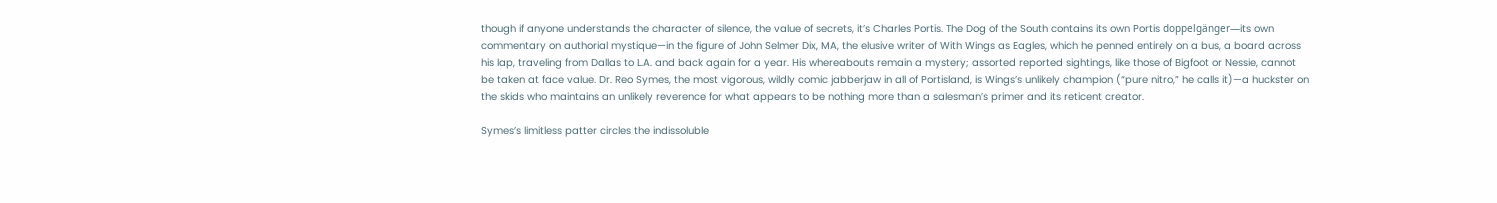though if anyone understands the character of silence, the value of secrets, it’s Charles Portis. The Dog of the South contains its own Portis doppelgänger—its own commentary on authorial mystique—in the figure of John Selmer Dix, MA, the elusive writer of With Wings as Eagles, which he penned entirely on a bus, a board across his lap, traveling from Dallas to L.A. and back again for a year. His whereabouts remain a mystery; assorted reported sightings, like those of Bigfoot or Nessie, cannot be taken at face value. Dr. Reo Symes, the most vigorous, wildly comic jabberjaw in all of Portisland, is Wings’s unlikely champion (“pure nitro,” he calls it)—a huckster on the skids who maintains an unlikely reverence for what appears to be nothing more than a salesman’s primer and its reticent creator.

Symes’s limitless patter circles the indissoluble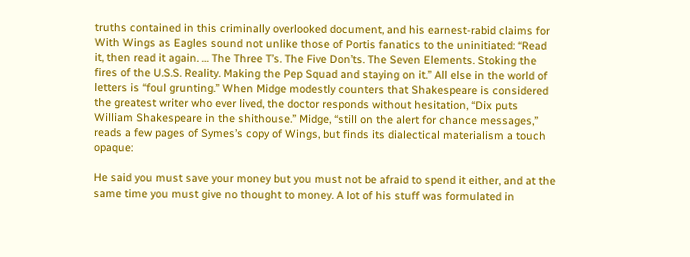truths contained in this criminally overlooked document, and his earnest-rabid claims for With Wings as Eagles sound not unlike those of Portis fanatics to the uninitiated: “Read it, then read it again. … The Three T’s. The Five Don’ts. The Seven Elements. Stoking the fires of the U.S.S. Reality. Making the Pep Squad and staying on it.” All else in the world of letters is “foul grunting.” When Midge modestly counters that Shakespeare is considered the greatest writer who ever lived, the doctor responds without hesitation, “Dix puts William Shakespeare in the shithouse.” Midge, “still on the alert for chance messages,” reads a few pages of Symes’s copy of Wings, but finds its dialectical materialism a touch opaque:

He said you must save your money but you must not be afraid to spend it either, and at the same time you must give no thought to money. A lot of his stuff was formulated in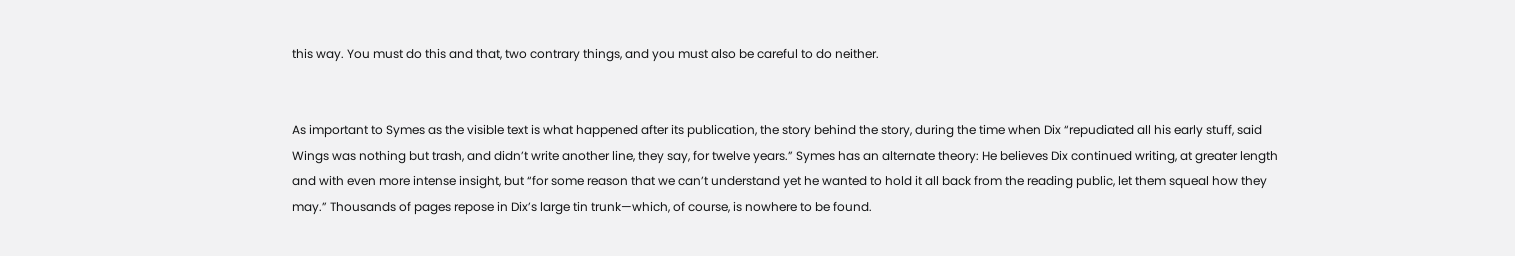this way. You must do this and that, two contrary things, and you must also be careful to do neither.


As important to Symes as the visible text is what happened after its publication, the story behind the story, during the time when Dix “repudiated all his early stuff, said Wings was nothing but trash, and didn’t write another line, they say, for twelve years.” Symes has an alternate theory: He believes Dix continued writing, at greater length and with even more intense insight, but “for some reason that we can’t understand yet he wanted to hold it all back from the reading public, let them squeal how they may.” Thousands of pages repose in Dix’s large tin trunk—which, of course, is nowhere to be found.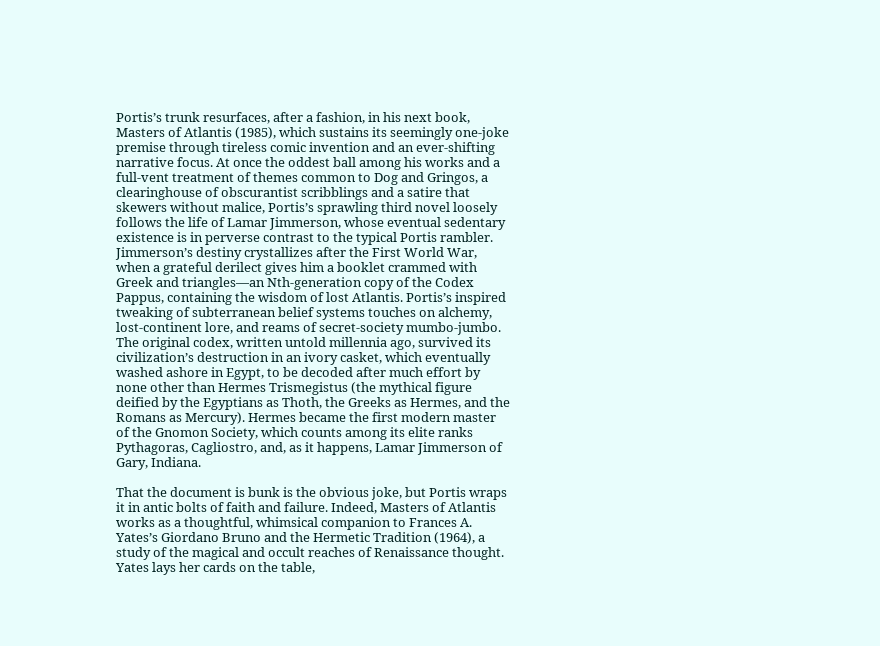Portis’s trunk resurfaces, after a fashion, in his next book, Masters of Atlantis (1985), which sustains its seemingly one-joke premise through tireless comic invention and an ever-shifting narrative focus. At once the oddest ball among his works and a full-vent treatment of themes common to Dog and Gringos, a clearinghouse of obscurantist scribblings and a satire that skewers without malice, Portis’s sprawling third novel loosely follows the life of Lamar Jimmerson, whose eventual sedentary existence is in perverse contrast to the typical Portis rambler. Jimmerson’s destiny crystallizes after the First World War, when a grateful derilect gives him a booklet crammed with Greek and triangles—an Nth-generation copy of the Codex Pappus, containing the wisdom of lost Atlantis. Portis’s inspired tweaking of subterranean belief systems touches on alchemy, lost-continent lore, and reams of secret-society mumbo-jumbo. The original codex, written untold millennia ago, survived its civilization’s destruction in an ivory casket, which eventually washed ashore in Egypt, to be decoded after much effort by none other than Hermes Trismegistus (the mythical figure deified by the Egyptians as Thoth, the Greeks as Hermes, and the Romans as Mercury). Hermes became the first modern master of the Gnomon Society, which counts among its elite ranks Pythagoras, Cagliostro, and, as it happens, Lamar Jimmerson of Gary, Indiana.

That the document is bunk is the obvious joke, but Portis wraps it in antic bolts of faith and failure. Indeed, Masters of Atlantis works as a thoughtful, whimsical companion to Frances A. Yates’s Giordano Bruno and the Hermetic Tradition (1964), a study of the magical and occult reaches of Renaissance thought. Yates lays her cards on the table,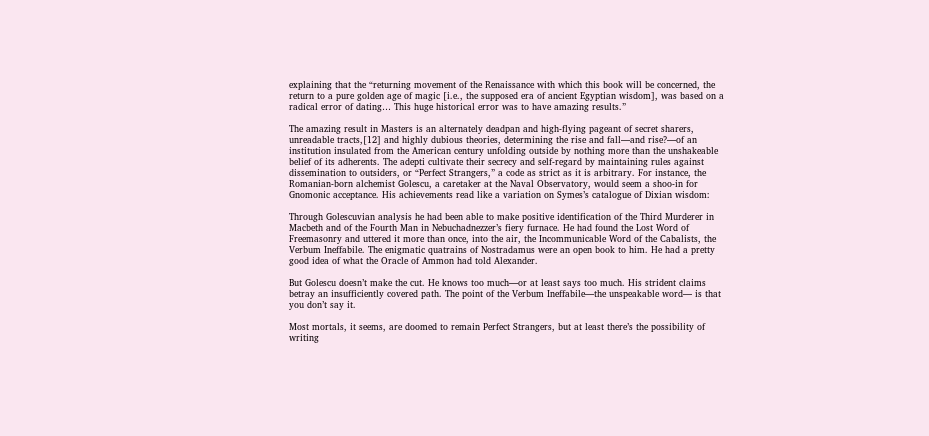explaining that the “returning movement of the Renaissance with which this book will be concerned, the return to a pure golden age of magic [i.e., the supposed era of ancient Egyptian wisdom], was based on a radical error of dating… This huge historical error was to have amazing results.”

The amazing result in Masters is an alternately deadpan and high-flying pageant of secret sharers, unreadable tracts,[12] and highly dubious theories, determining the rise and fall—and rise?—of an institution insulated from the American century unfolding outside by nothing more than the unshakeable belief of its adherents. The adepti cultivate their secrecy and self-regard by maintaining rules against dissemination to outsiders, or “Perfect Strangers,” a code as strict as it is arbitrary. For instance, the Romanian-born alchemist Golescu, a caretaker at the Naval Observatory, would seem a shoo-in for Gnomonic acceptance. His achievements read like a variation on Symes’s catalogue of Dixian wisdom:

Through Golescuvian analysis he had been able to make positive identification of the Third Murderer in Macbeth and of the Fourth Man in Nebuchadnezzer’s fiery furnace. He had found the Lost Word of Freemasonry and uttered it more than once, into the air, the Incommunicable Word of the Cabalists, the Verbum Ineffabile. The enigmatic quatrains of Nostradamus were an open book to him. He had a pretty good idea of what the Oracle of Ammon had told Alexander.

But Golescu doesn’t make the cut. He knows too much—or at least says too much. His strident claims betray an insufficiently covered path. The point of the Verbum Ineffabile—the unspeakable word— is that you don’t say it.

Most mortals, it seems, are doomed to remain Perfect Strangers, but at least there’s the possibility of writing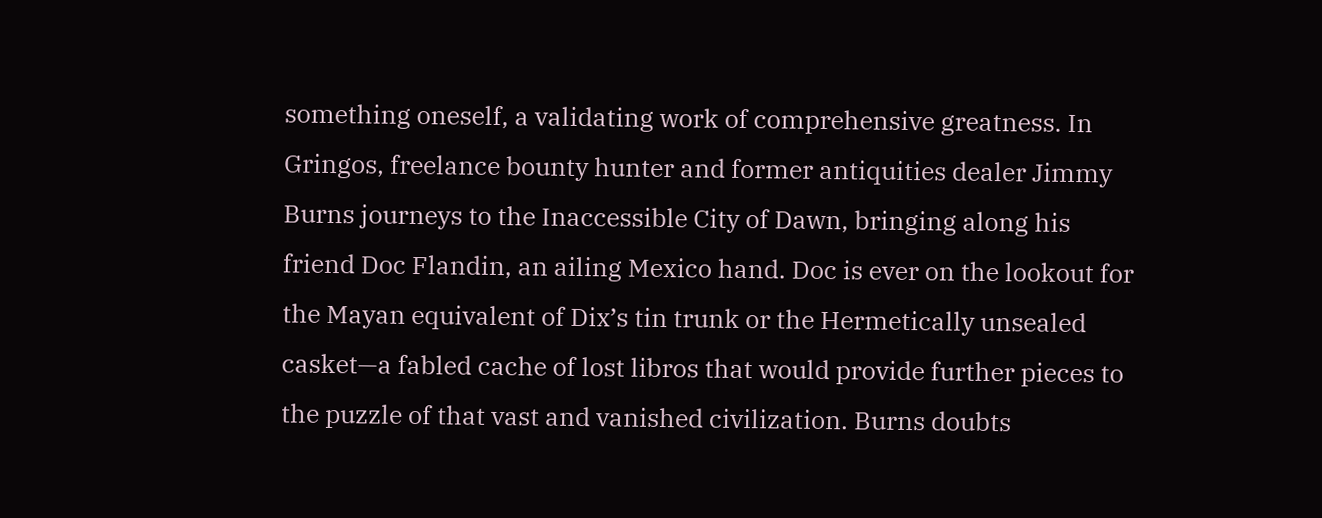something oneself, a validating work of comprehensive greatness. In Gringos, freelance bounty hunter and former antiquities dealer Jimmy Burns journeys to the Inaccessible City of Dawn, bringing along his friend Doc Flandin, an ailing Mexico hand. Doc is ever on the lookout for the Mayan equivalent of Dix’s tin trunk or the Hermetically unsealed casket—a fabled cache of lost libros that would provide further pieces to the puzzle of that vast and vanished civilization. Burns doubts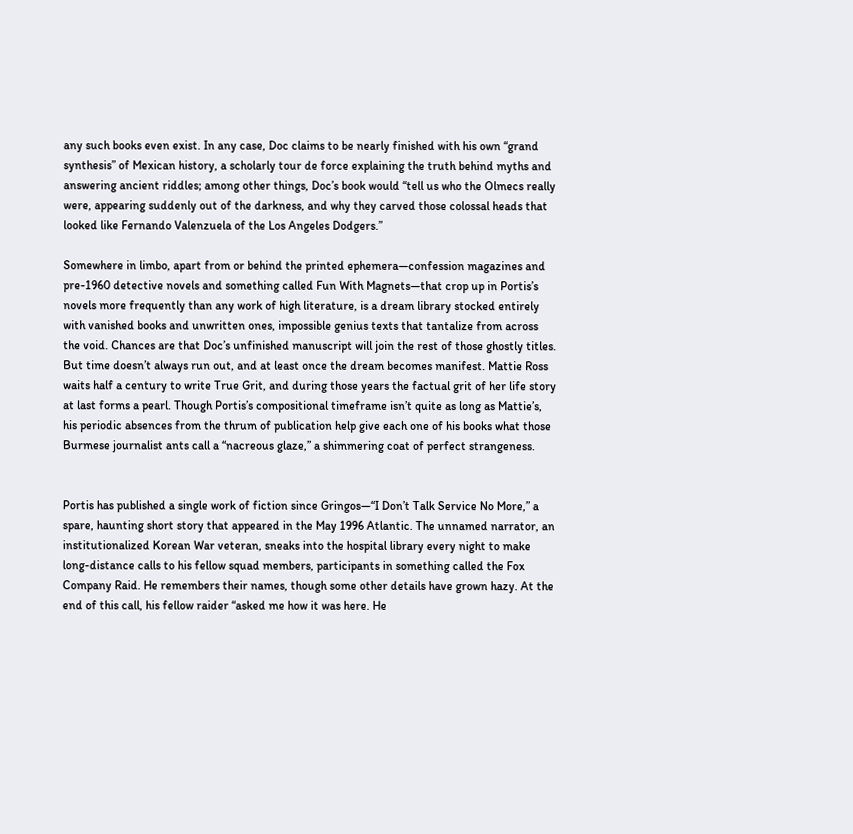any such books even exist. In any case, Doc claims to be nearly finished with his own “grand synthesis” of Mexican history, a scholarly tour de force explaining the truth behind myths and answering ancient riddles; among other things, Doc’s book would “tell us who the Olmecs really were, appearing suddenly out of the darkness, and why they carved those colossal heads that looked like Fernando Valenzuela of the Los Angeles Dodgers.”

Somewhere in limbo, apart from or behind the printed ephemera—confession magazines and pre-1960 detective novels and something called Fun With Magnets—that crop up in Portis’s novels more frequently than any work of high literature, is a dream library stocked entirely with vanished books and unwritten ones, impossible genius texts that tantalize from across the void. Chances are that Doc’s unfinished manuscript will join the rest of those ghostly titles. But time doesn’t always run out, and at least once the dream becomes manifest. Mattie Ross waits half a century to write True Grit, and during those years the factual grit of her life story at last forms a pearl. Though Portis’s compositional timeframe isn’t quite as long as Mattie’s, his periodic absences from the thrum of publication help give each one of his books what those Burmese journalist ants call a “nacreous glaze,” a shimmering coat of perfect strangeness.


Portis has published a single work of fiction since Gringos—“I Don’t Talk Service No More,” a spare, haunting short story that appeared in the May 1996 Atlantic. The unnamed narrator, an institutionalized Korean War veteran, sneaks into the hospital library every night to make long-distance calls to his fellow squad members, participants in something called the Fox Company Raid. He remembers their names, though some other details have grown hazy. At the end of this call, his fellow raider “asked me how it was here. He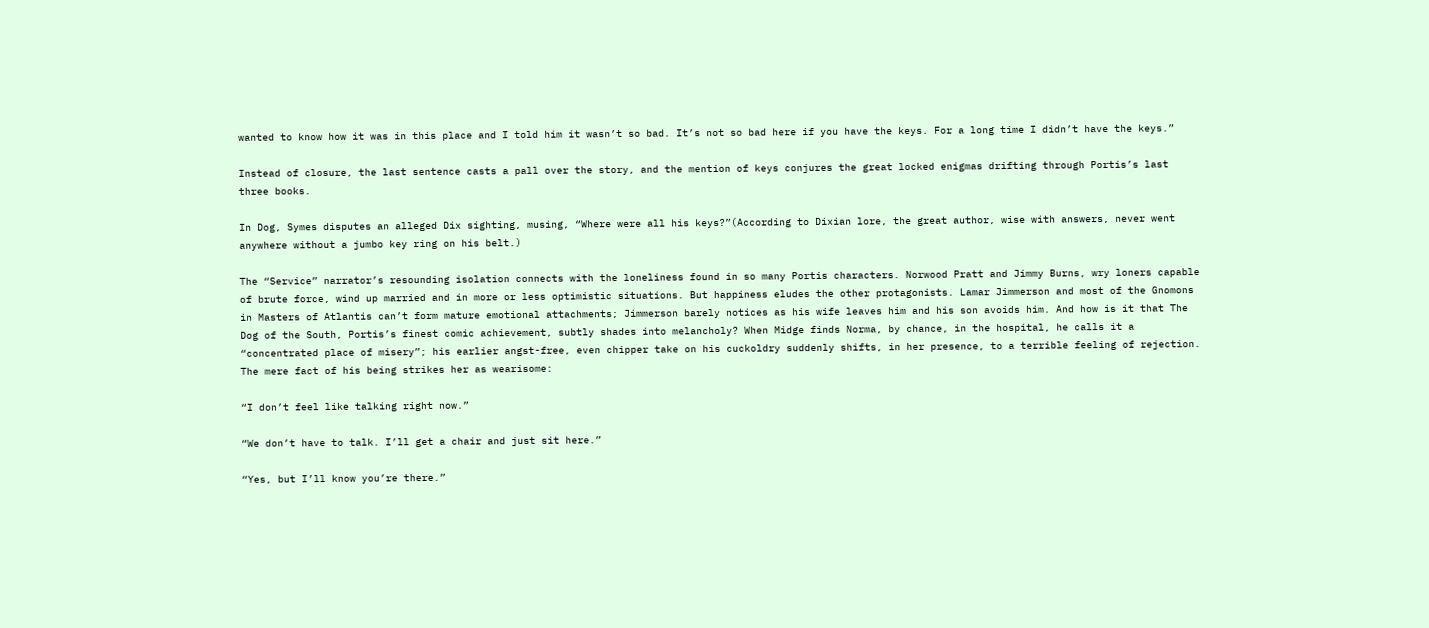wanted to know how it was in this place and I told him it wasn’t so bad. It’s not so bad here if you have the keys. For a long time I didn’t have the keys.”

Instead of closure, the last sentence casts a pall over the story, and the mention of keys conjures the great locked enigmas drifting through Portis’s last three books.

In Dog, Symes disputes an alleged Dix sighting, musing, “Where were all his keys?”(According to Dixian lore, the great author, wise with answers, never went anywhere without a jumbo key ring on his belt.)

The “Service” narrator’s resounding isolation connects with the loneliness found in so many Portis characters. Norwood Pratt and Jimmy Burns, wry loners capable of brute force, wind up married and in more or less optimistic situations. But happiness eludes the other protagonists. Lamar Jimmerson and most of the Gnomons in Masters of Atlantis can’t form mature emotional attachments; Jimmerson barely notices as his wife leaves him and his son avoids him. And how is it that The Dog of the South, Portis’s finest comic achievement, subtly shades into melancholy? When Midge finds Norma, by chance, in the hospital, he calls it a “concentrated place of misery”; his earlier angst-free, even chipper take on his cuckoldry suddenly shifts, in her presence, to a terrible feeling of rejection. The mere fact of his being strikes her as wearisome:

“I don’t feel like talking right now.”

“We don’t have to talk. I’ll get a chair and just sit here.”

“Yes, but I’ll know you’re there.”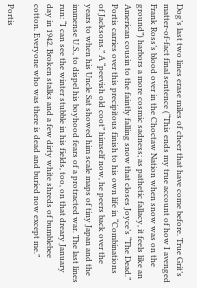Dog’s last two lines erase miles of cheer that have come before. True Grit’s matter-of-fact final sentence (“This ends my true account of how I avenged Frank Ross’s blood over in the Choctaw Nation when snow was on the ground”) harbors a more cosmic sadness; as pathetic fallacy, it feels like an American cousin to the faintly falling snow that closes Joyce’s “The Dead.” Portis carries over this precipitous finish to his own life in “Combinations of Jacksons.” A “peevish old coot” himself now, he peers back over the years to when his Uncle Sat showed him scale maps of tiny Japan and the immense U.S., to dispel his boyhood fears of a protracted war. The last lines run: “I can see the winter stubble in his fields, too, on that dreary January day in 1942. Broken stalks and a few dirty white shreds of bumblebee cotton. Everyone who was there is dead and buried now except me.”

Portis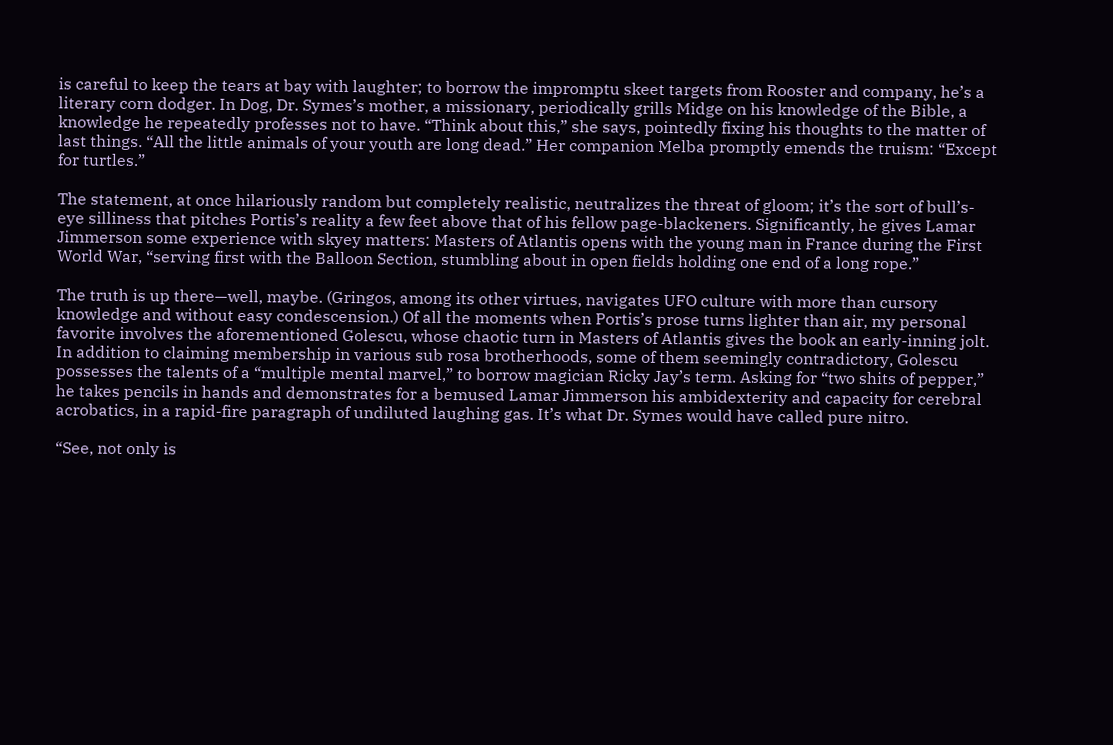is careful to keep the tears at bay with laughter; to borrow the impromptu skeet targets from Rooster and company, he’s a literary corn dodger. In Dog, Dr. Symes’s mother, a missionary, periodically grills Midge on his knowledge of the Bible, a knowledge he repeatedly professes not to have. “Think about this,” she says, pointedly fixing his thoughts to the matter of last things. “All the little animals of your youth are long dead.” Her companion Melba promptly emends the truism: “Except for turtles.”

The statement, at once hilariously random but completely realistic, neutralizes the threat of gloom; it’s the sort of bull’s-eye silliness that pitches Portis’s reality a few feet above that of his fellow page-blackeners. Significantly, he gives Lamar Jimmerson some experience with skyey matters: Masters of Atlantis opens with the young man in France during the First World War, “serving first with the Balloon Section, stumbling about in open fields holding one end of a long rope.”

The truth is up there—well, maybe. (Gringos, among its other virtues, navigates UFO culture with more than cursory knowledge and without easy condescension.) Of all the moments when Portis’s prose turns lighter than air, my personal favorite involves the aforementioned Golescu, whose chaotic turn in Masters of Atlantis gives the book an early-inning jolt. In addition to claiming membership in various sub rosa brotherhoods, some of them seemingly contradictory, Golescu possesses the talents of a “multiple mental marvel,” to borrow magician Ricky Jay’s term. Asking for “two shits of pepper,” he takes pencils in hands and demonstrates for a bemused Lamar Jimmerson his ambidexterity and capacity for cerebral acrobatics, in a rapid-fire paragraph of undiluted laughing gas. It’s what Dr. Symes would have called pure nitro.

“See, not only is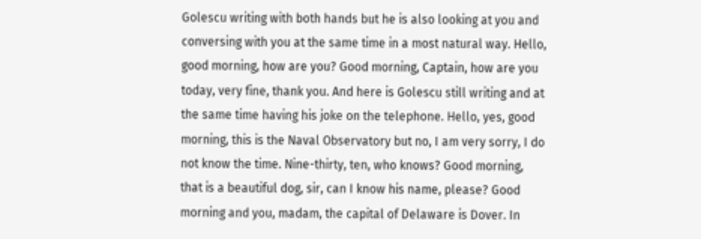Golescu writing with both hands but he is also looking at you and conversing with you at the same time in a most natural way. Hello, good morning, how are you? Good morning, Captain, how are you today, very fine, thank you. And here is Golescu still writing and at the same time having his joke on the telephone. Hello, yes, good morning, this is the Naval Observatory but no, I am very sorry, I do not know the time. Nine-thirty, ten, who knows? Good morning, that is a beautiful dog, sir, can I know his name, please? Good morning and you, madam, the capital of Delaware is Dover. In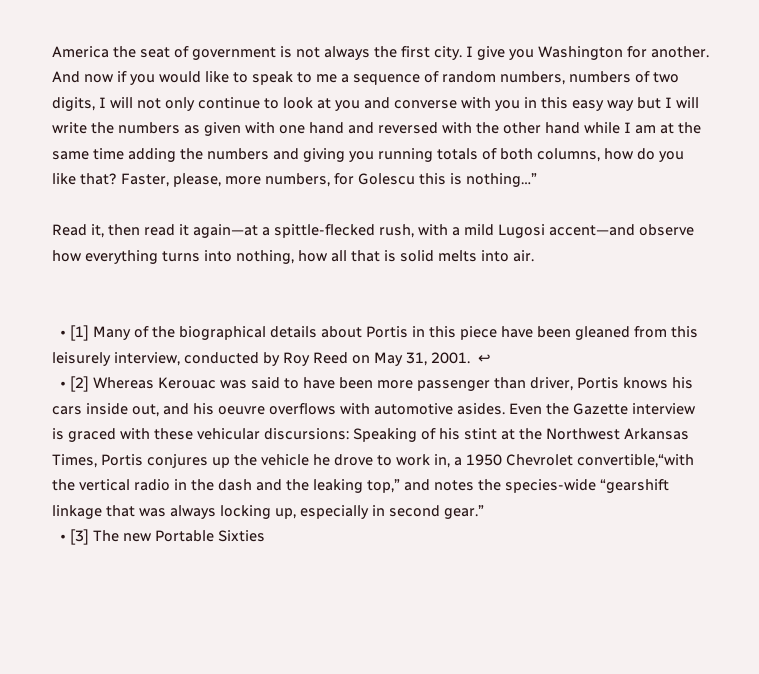America the seat of government is not always the first city. I give you Washington for another. And now if you would like to speak to me a sequence of random numbers, numbers of two digits, I will not only continue to look at you and converse with you in this easy way but I will write the numbers as given with one hand and reversed with the other hand while I am at the same time adding the numbers and giving you running totals of both columns, how do you like that? Faster, please, more numbers, for Golescu this is nothing…”

Read it, then read it again—at a spittle-flecked rush, with a mild Lugosi accent—and observe how everything turns into nothing, how all that is solid melts into air.


  • [1] Many of the biographical details about Portis in this piece have been gleaned from this leisurely interview, conducted by Roy Reed on May 31, 2001.  ↩
  • [2] Whereas Kerouac was said to have been more passenger than driver, Portis knows his cars inside out, and his oeuvre overflows with automotive asides. Even the Gazette interview is graced with these vehicular discursions: Speaking of his stint at the Northwest Arkansas Times, Portis conjures up the vehicle he drove to work in, a 1950 Chevrolet convertible,“with the vertical radio in the dash and the leaking top,” and notes the species-wide “gearshift linkage that was always locking up, especially in second gear.”
  • [3] The new Portable Sixties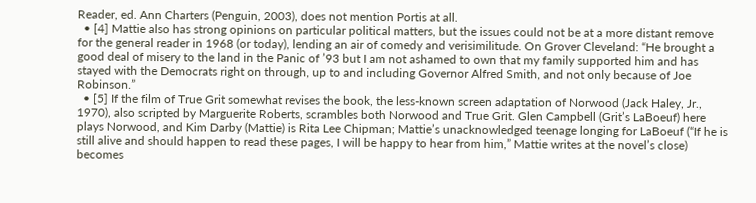Reader, ed. Ann Charters (Penguin, 2003), does not mention Portis at all.
  • [4] Mattie also has strong opinions on particular political matters, but the issues could not be at a more distant remove for the general reader in 1968 (or today), lending an air of comedy and verisimilitude. On Grover Cleveland: “He brought a good deal of misery to the land in the Panic of ’93 but I am not ashamed to own that my family supported him and has stayed with the Democrats right on through, up to and including Governor Alfred Smith, and not only because of Joe Robinson.”
  • [5] If the film of True Grit somewhat revises the book, the less-known screen adaptation of Norwood (Jack Haley, Jr., 1970), also scripted by Marguerite Roberts, scrambles both Norwood and True Grit. Glen Campbell (Grit’s LaBoeuf) here plays Norwood, and Kim Darby (Mattie) is Rita Lee Chipman; Mattie’s unacknowledged teenage longing for LaBoeuf (“If he is still alive and should happen to read these pages, I will be happy to hear from him,” Mattie writes at the novel’s close) becomes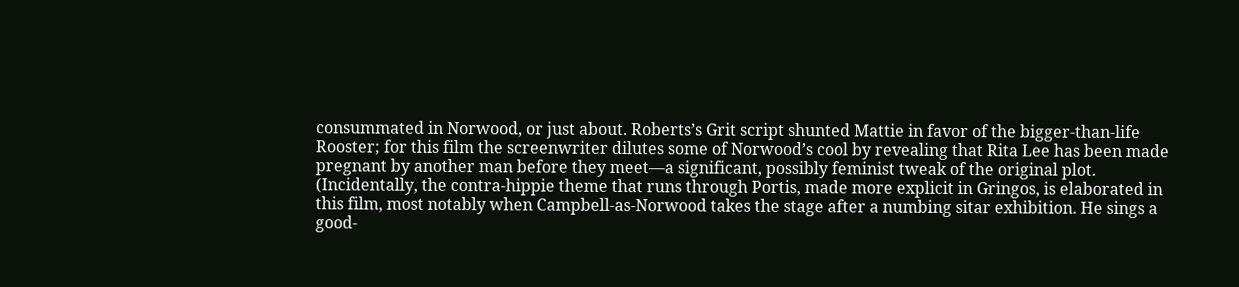consummated in Norwood, or just about. Roberts’s Grit script shunted Mattie in favor of the bigger-than-life Rooster; for this film the screenwriter dilutes some of Norwood’s cool by revealing that Rita Lee has been made pregnant by another man before they meet—a significant, possibly feminist tweak of the original plot. (Incidentally, the contra-hippie theme that runs through Portis, made more explicit in Gringos, is elaborated in this film, most notably when Campbell-as-Norwood takes the stage after a numbing sitar exhibition. He sings a good-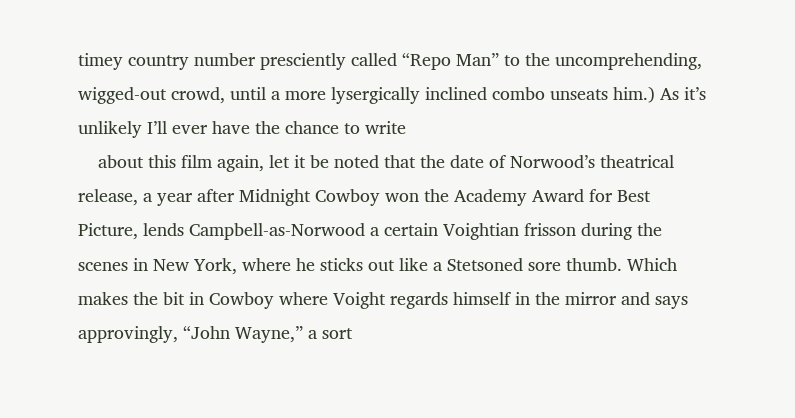timey country number presciently called “Repo Man” to the uncomprehending, wigged-out crowd, until a more lysergically inclined combo unseats him.) As it’s unlikely I’ll ever have the chance to write
    about this film again, let it be noted that the date of Norwood’s theatrical release, a year after Midnight Cowboy won the Academy Award for Best Picture, lends Campbell-as-Norwood a certain Voightian frisson during the scenes in New York, where he sticks out like a Stetsoned sore thumb. Which makes the bit in Cowboy where Voight regards himself in the mirror and says approvingly, “John Wayne,” a sort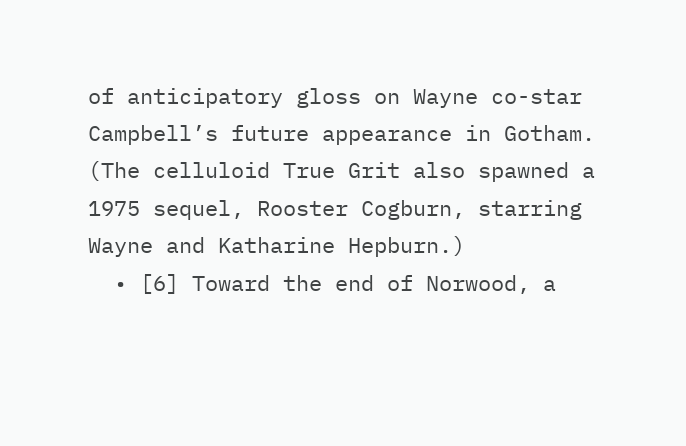of anticipatory gloss on Wayne co-star Campbell’s future appearance in Gotham. (The celluloid True Grit also spawned a 1975 sequel, Rooster Cogburn, starring Wayne and Katharine Hepburn.)
  • [6] Toward the end of Norwood, a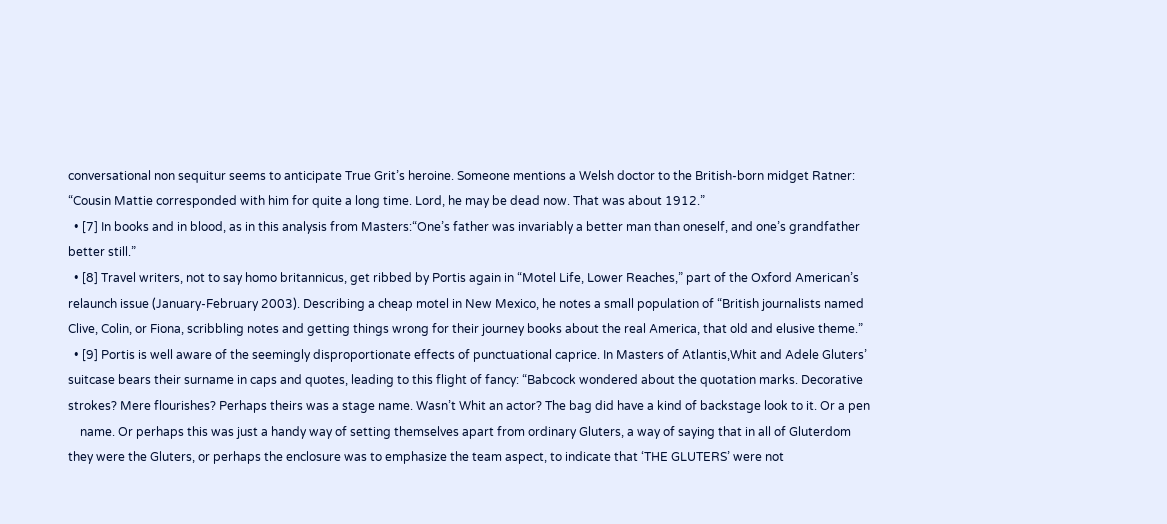conversational non sequitur seems to anticipate True Grit’s heroine. Someone mentions a Welsh doctor to the British-born midget Ratner: “Cousin Mattie corresponded with him for quite a long time. Lord, he may be dead now. That was about 1912.”
  • [7] In books and in blood, as in this analysis from Masters:“One’s father was invariably a better man than oneself, and one’s grandfather better still.”
  • [8] Travel writers, not to say homo britannicus, get ribbed by Portis again in “Motel Life, Lower Reaches,” part of the Oxford American’s relaunch issue (January-February 2003). Describing a cheap motel in New Mexico, he notes a small population of “British journalists named Clive, Colin, or Fiona, scribbling notes and getting things wrong for their journey books about the real America, that old and elusive theme.”
  • [9] Portis is well aware of the seemingly disproportionate effects of punctuational caprice. In Masters of Atlantis,Whit and Adele Gluters’ suitcase bears their surname in caps and quotes, leading to this flight of fancy: “Babcock wondered about the quotation marks. Decorative strokes? Mere flourishes? Perhaps theirs was a stage name. Wasn’t Whit an actor? The bag did have a kind of backstage look to it. Or a pen
    name. Or perhaps this was just a handy way of setting themselves apart from ordinary Gluters, a way of saying that in all of Gluterdom they were the Gluters, or perhaps the enclosure was to emphasize the team aspect, to indicate that ‘THE GLUTERS’ were not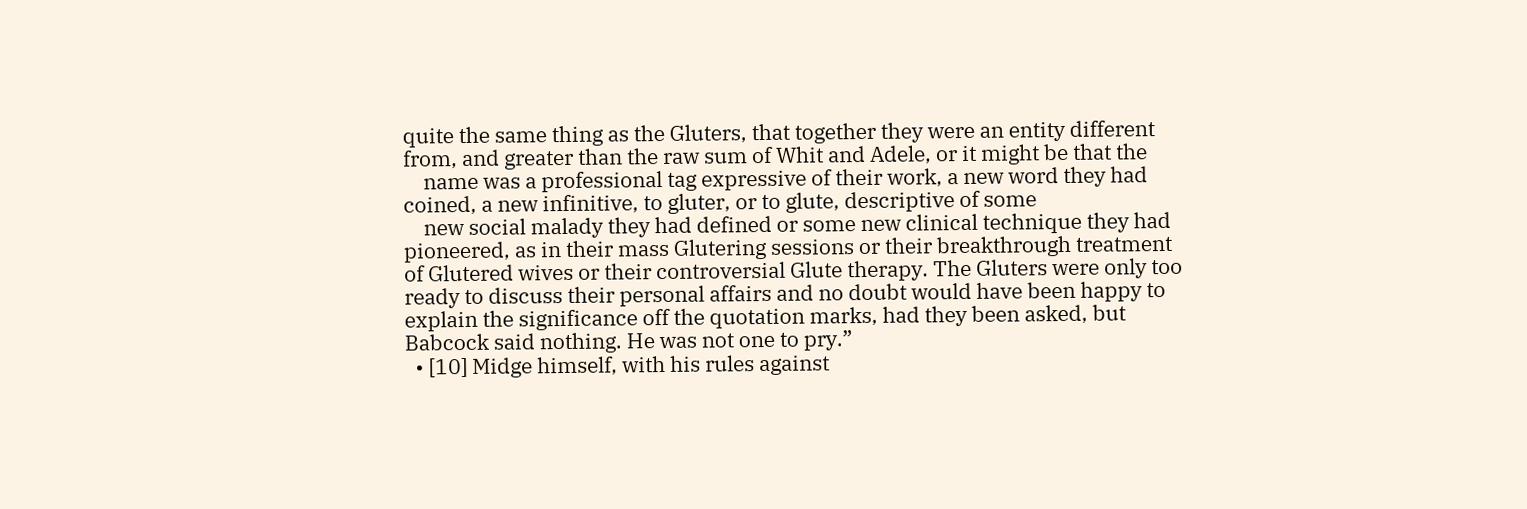quite the same thing as the Gluters, that together they were an entity different from, and greater than the raw sum of Whit and Adele, or it might be that the
    name was a professional tag expressive of their work, a new word they had coined, a new infinitive, to gluter, or to glute, descriptive of some
    new social malady they had defined or some new clinical technique they had pioneered, as in their mass Glutering sessions or their breakthrough treatment of Glutered wives or their controversial Glute therapy. The Gluters were only too ready to discuss their personal affairs and no doubt would have been happy to explain the significance off the quotation marks, had they been asked, but Babcock said nothing. He was not one to pry.”
  • [10] Midge himself, with his rules against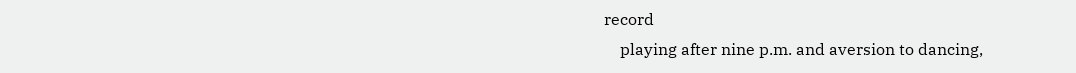record
    playing after nine p.m. and aversion to dancing,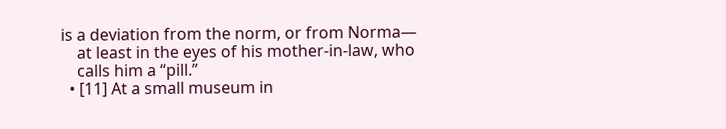is a deviation from the norm, or from Norma—
    at least in the eyes of his mother-in-law, who
    calls him a “pill.”
  • [11] At a small museum in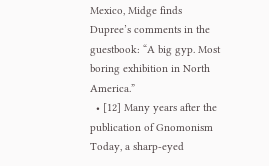Mexico, Midge finds Dupree’s comments in the guestbook: “A big gyp. Most boring exhibition in North America.”
  • [12] Many years after the publication of Gnomonism Today, a sharp-eyed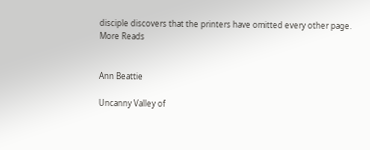disciple discovers that the printers have omitted every other page.
More Reads


Ann Beattie

Uncanny Valley of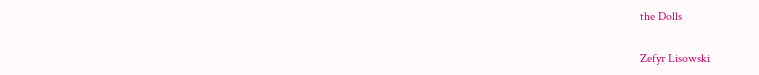the Dolls

Zefyr Lisowski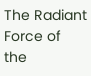The Radiant Force of the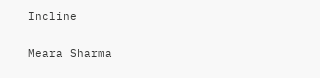Incline

Meara Sharma